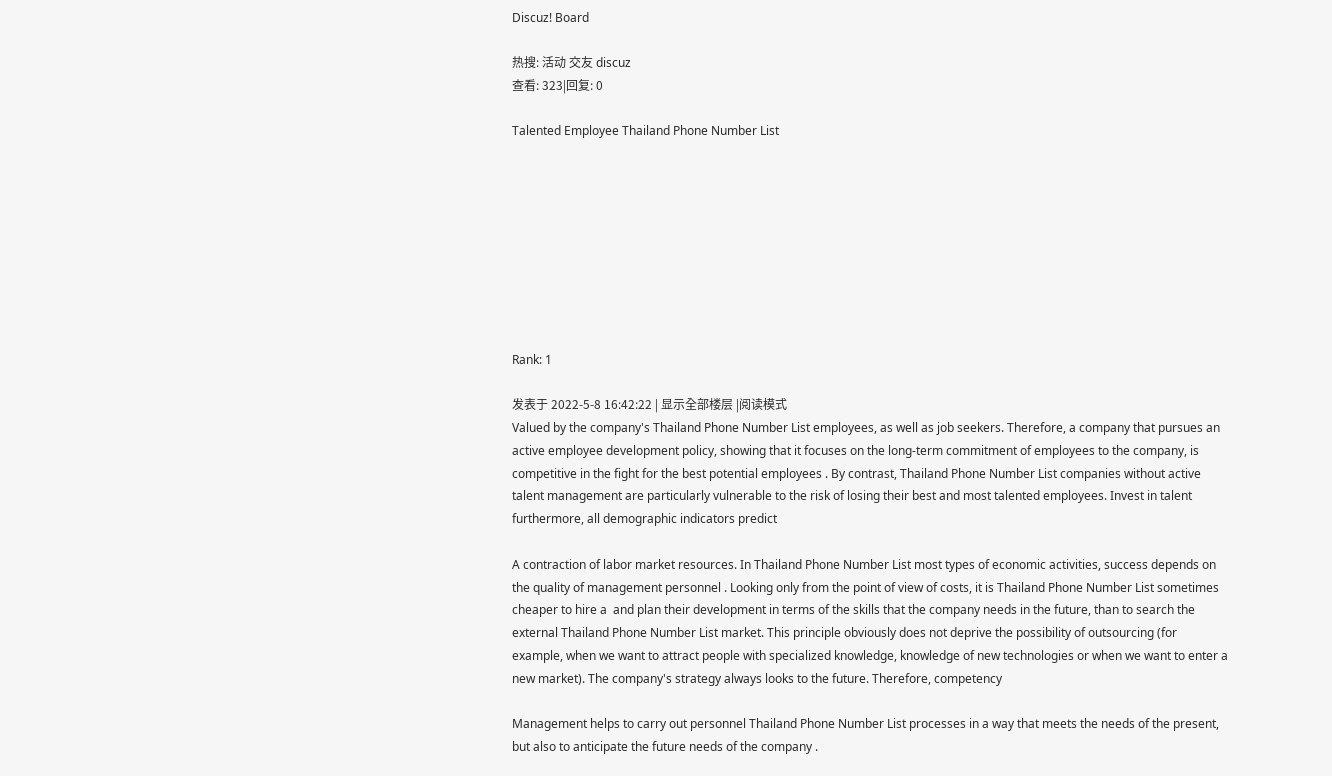Discuz! Board

热搜: 活动 交友 discuz
查看: 323|回复: 0

Talented Employee Thailand Phone Number List









Rank: 1

发表于 2022-5-8 16:42:22 | 显示全部楼层 |阅读模式
Valued by the company's Thailand Phone Number List employees, as well as job seekers. Therefore, a company that pursues an active employee development policy, showing that it focuses on the long-term commitment of employees to the company, is competitive in the fight for the best potential employees . By contrast, Thailand Phone Number List companies without active talent management are particularly vulnerable to the risk of losing their best and most talented employees. Invest in talent furthermore, all demographic indicators predict

A contraction of labor market resources. In Thailand Phone Number List most types of economic activities, success depends on the quality of management personnel . Looking only from the point of view of costs, it is Thailand Phone Number List sometimes cheaper to hire a  and plan their development in terms of the skills that the company needs in the future, than to search the external Thailand Phone Number List market. This principle obviously does not deprive the possibility of outsourcing (for example, when we want to attract people with specialized knowledge, knowledge of new technologies or when we want to enter a new market). The company's strategy always looks to the future. Therefore, competency

Management helps to carry out personnel Thailand Phone Number List processes in a way that meets the needs of the present, but also to anticipate the future needs of the company .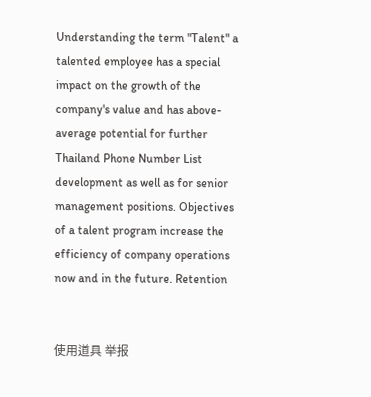Understanding the term "Talent" a talented employee has a special impact on the growth of the company's value and has above-average potential for further Thailand Phone Number List development as well as for senior management positions. Objectives of a talent program increase the efficiency of company operations now and in the future. Retention


使用道具 举报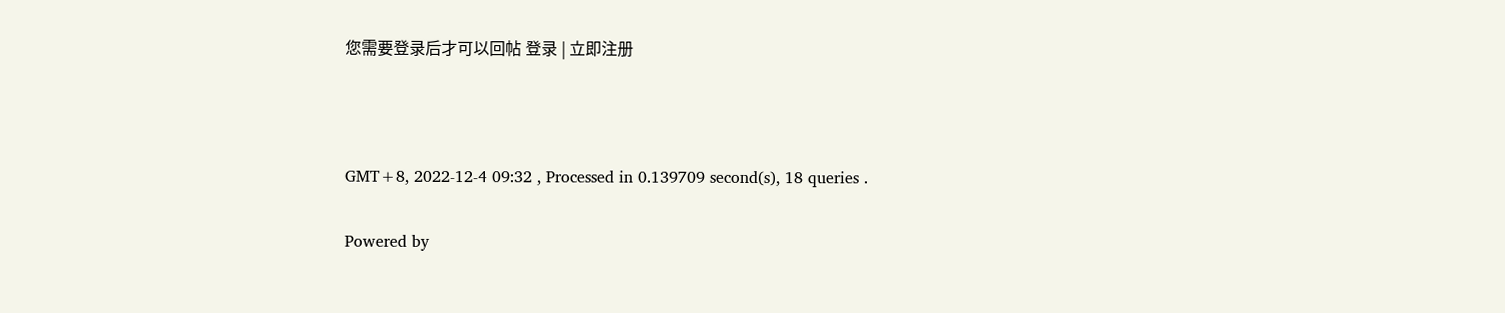您需要登录后才可以回帖 登录 | 立即注册



GMT+8, 2022-12-4 09:32 , Processed in 0.139709 second(s), 18 queries .

Powered by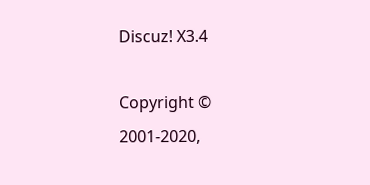Discuz! X3.4

Copyright © 2001-2020,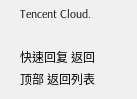Tencent Cloud.

快速回复 返回顶部 返回列表